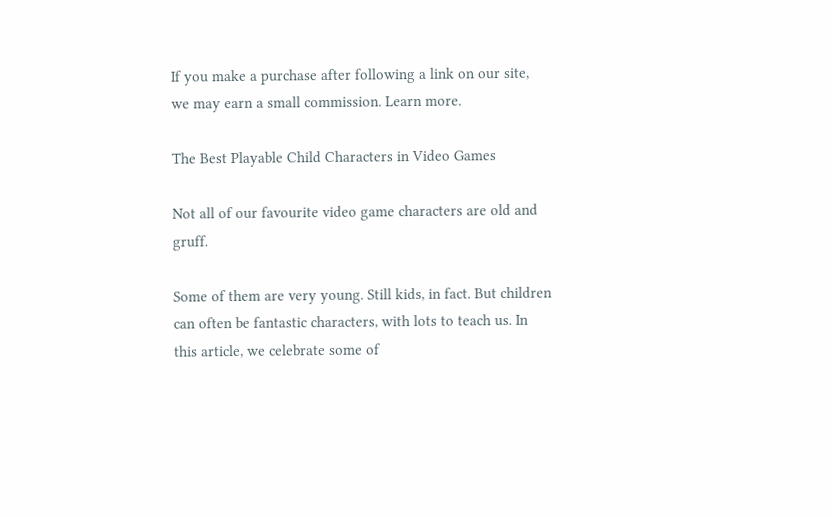If you make a purchase after following a link on our site, we may earn a small commission. Learn more.

The Best Playable Child Characters in Video Games

Not all of our favourite video game characters are old and gruff.

Some of them are very young. Still kids, in fact. But children can often be fantastic characters, with lots to teach us. In this article, we celebrate some of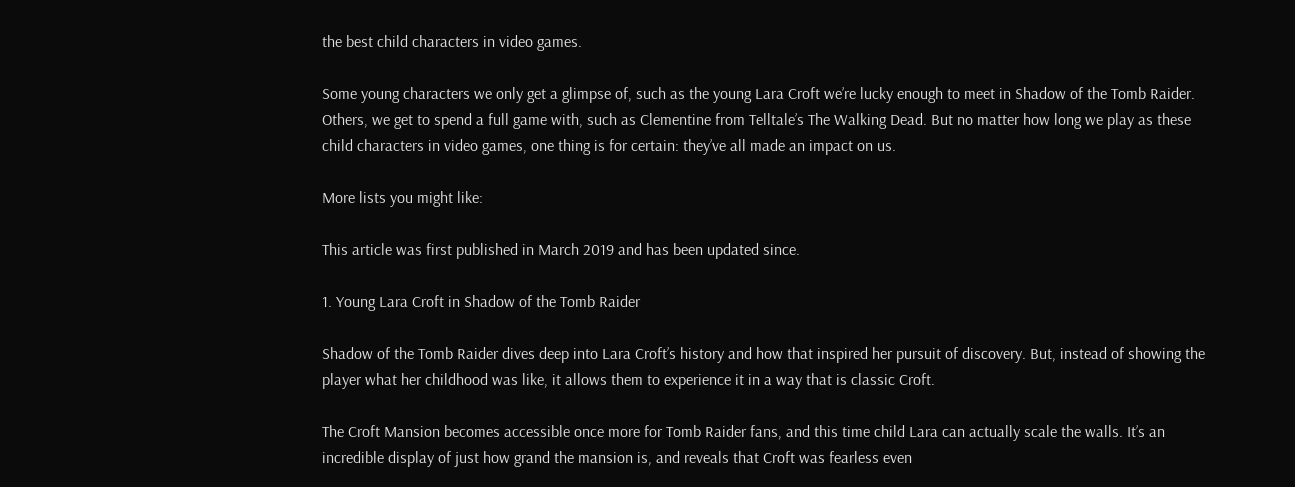the best child characters in video games.

Some young characters we only get a glimpse of, such as the young Lara Croft we’re lucky enough to meet in Shadow of the Tomb Raider. Others, we get to spend a full game with, such as Clementine from Telltale’s The Walking Dead. But no matter how long we play as these child characters in video games, one thing is for certain: they’ve all made an impact on us.

More lists you might like:

This article was first published in March 2019 and has been updated since.

1. Young Lara Croft in Shadow of the Tomb Raider

Shadow of the Tomb Raider dives deep into Lara Croft’s history and how that inspired her pursuit of discovery. But, instead of showing the player what her childhood was like, it allows them to experience it in a way that is classic Croft.

The Croft Mansion becomes accessible once more for Tomb Raider fans, and this time child Lara can actually scale the walls. It’s an incredible display of just how grand the mansion is, and reveals that Croft was fearless even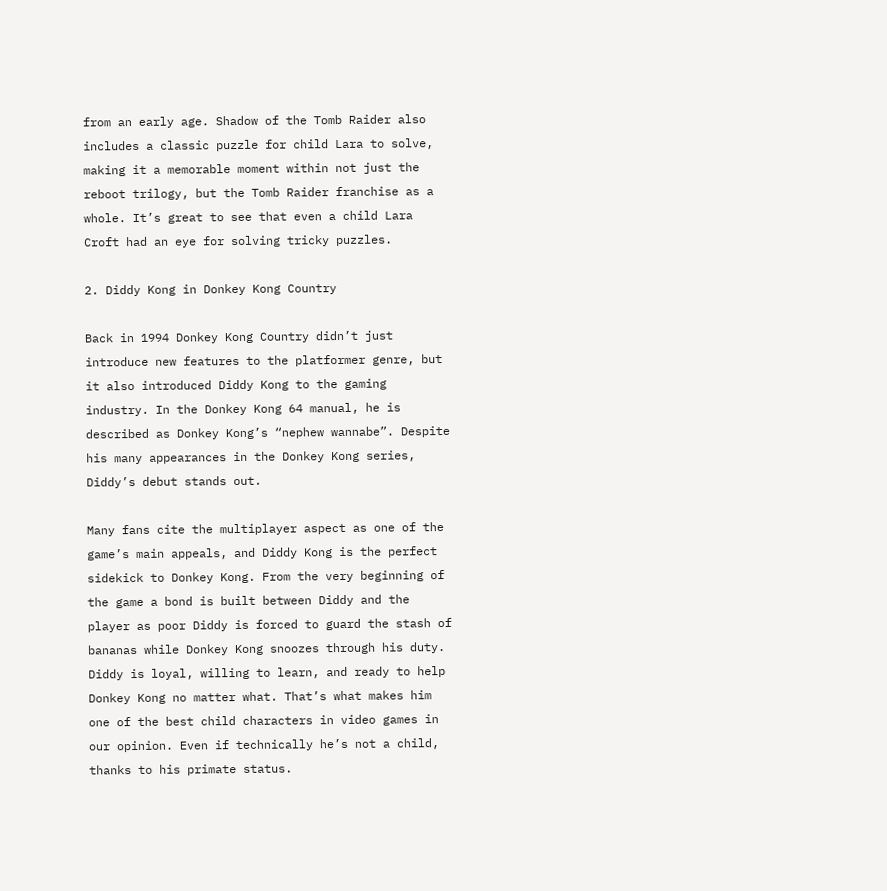from an early age. Shadow of the Tomb Raider also includes a classic puzzle for child Lara to solve, making it a memorable moment within not just the reboot trilogy, but the Tomb Raider franchise as a whole. It’s great to see that even a child Lara Croft had an eye for solving tricky puzzles.

2. Diddy Kong in Donkey Kong Country

Back in 1994 Donkey Kong Country didn’t just introduce new features to the platformer genre, but it also introduced Diddy Kong to the gaming industry. In the Donkey Kong 64 manual, he is described as Donkey Kong’s “nephew wannabe”. Despite his many appearances in the Donkey Kong series, Diddy’s debut stands out.

Many fans cite the multiplayer aspect as one of the game’s main appeals, and Diddy Kong is the perfect sidekick to Donkey Kong. From the very beginning of the game a bond is built between Diddy and the player as poor Diddy is forced to guard the stash of bananas while Donkey Kong snoozes through his duty. Diddy is loyal, willing to learn, and ready to help Donkey Kong no matter what. That’s what makes him one of the best child characters in video games in our opinion. Even if technically he’s not a child, thanks to his primate status.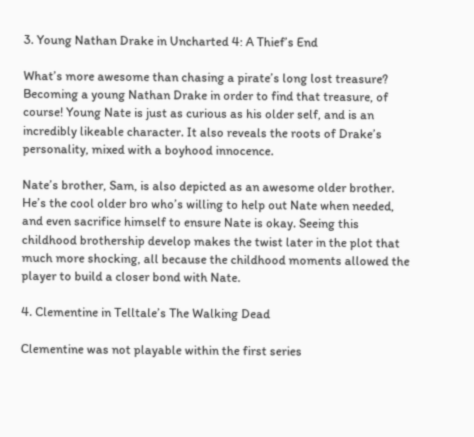3. Young Nathan Drake in Uncharted 4: A Thief’s End

What’s more awesome than chasing a pirate’s long lost treasure? Becoming a young Nathan Drake in order to find that treasure, of course! Young Nate is just as curious as his older self, and is an incredibly likeable character. It also reveals the roots of Drake’s personality, mixed with a boyhood innocence.

Nate’s brother, Sam, is also depicted as an awesome older brother. He’s the cool older bro who’s willing to help out Nate when needed, and even sacrifice himself to ensure Nate is okay. Seeing this childhood brothership develop makes the twist later in the plot that much more shocking, all because the childhood moments allowed the player to build a closer bond with Nate.

4. Clementine in Telltale’s The Walking Dead

Clementine was not playable within the first series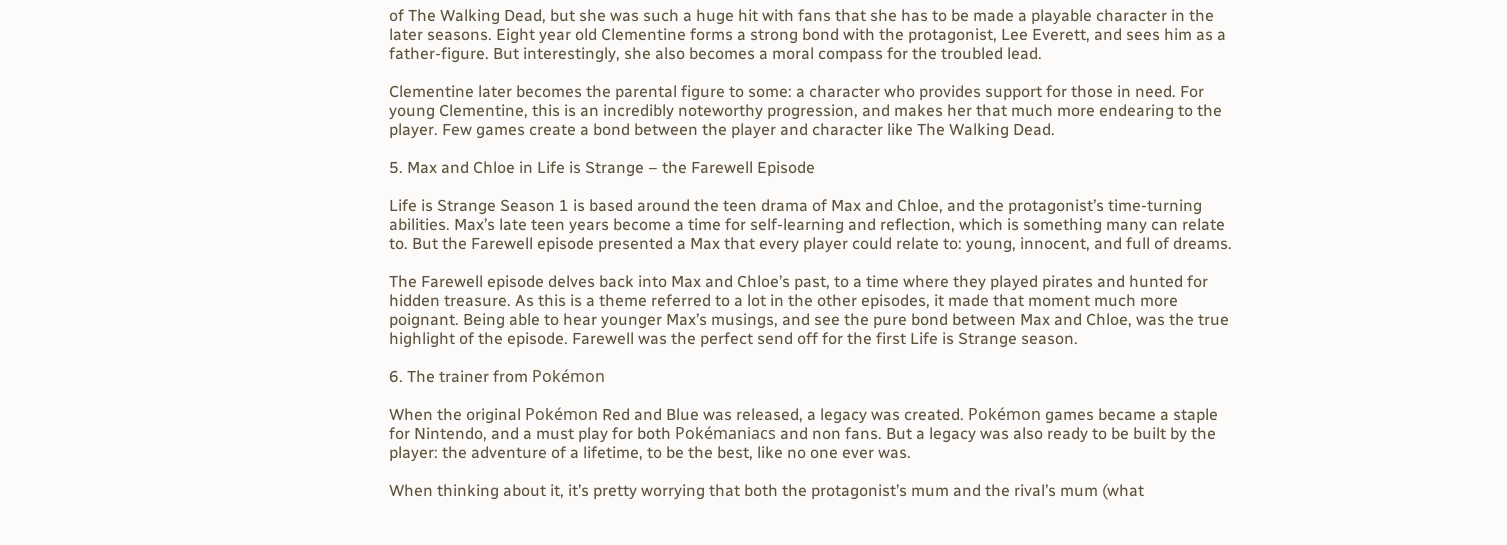of The Walking Dead, but she was such a huge hit with fans that she has to be made a playable character in the later seasons. Eight year old Clementine forms a strong bond with the protagonist, Lee Everett, and sees him as a father-figure. But interestingly, she also becomes a moral compass for the troubled lead.

Clementine later becomes the parental figure to some: a character who provides support for those in need. For young Clementine, this is an incredibly noteworthy progression, and makes her that much more endearing to the player. Few games create a bond between the player and character like The Walking Dead.

5. Max and Chloe in Life is Strange – the Farewell Episode

Life is Strange Season 1 is based around the teen drama of Max and Chloe, and the protagonist’s time-turning abilities. Max’s late teen years become a time for self-learning and reflection, which is something many can relate to. But the Farewell episode presented a Max that every player could relate to: young, innocent, and full of dreams.

The Farewell episode delves back into Max and Chloe’s past, to a time where they played pirates and hunted for hidden treasure. As this is a theme referred to a lot in the other episodes, it made that moment much more poignant. Being able to hear younger Max’s musings, and see the pure bond between Max and Chloe, was the true highlight of the episode. Farewell was the perfect send off for the first Life is Strange season.

6. The trainer from Pokémon

When the original Pokémon Red and Blue was released, a legacy was created. Pokémon games became a staple for Nintendo, and a must play for both Pokémaniacs and non fans. But a legacy was also ready to be built by the player: the adventure of a lifetime, to be the best, like no one ever was.

When thinking about it, it’s pretty worrying that both the protagonist’s mum and the rival’s mum (what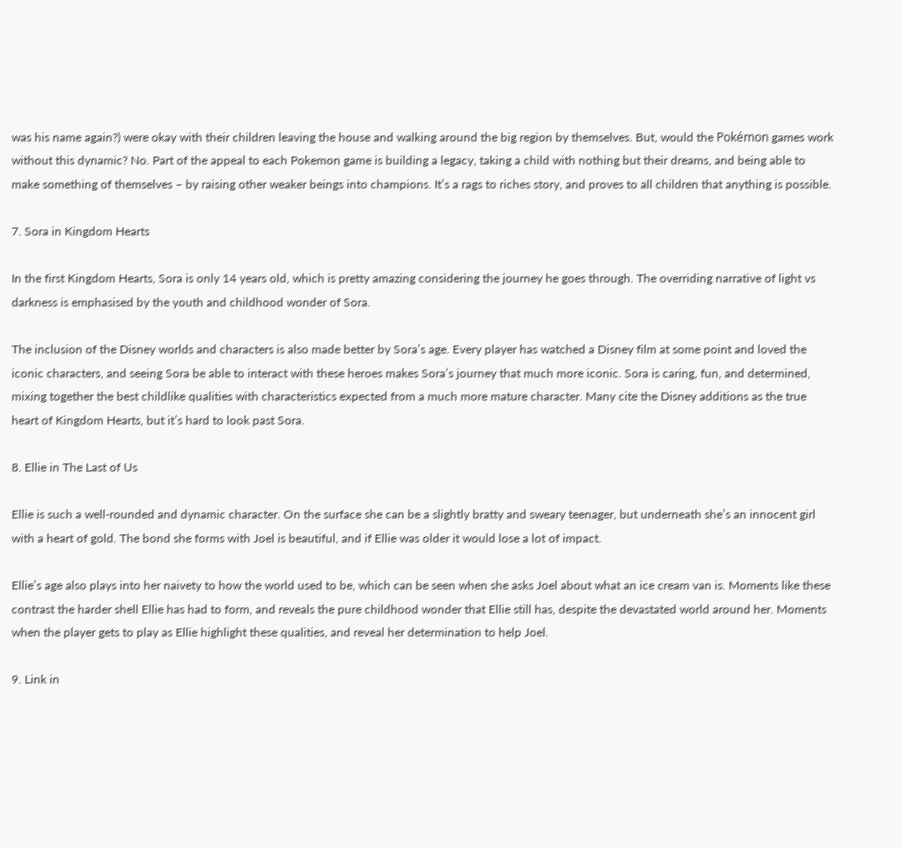was his name again?) were okay with their children leaving the house and walking around the big region by themselves. But, would the Pokémon games work without this dynamic? No. Part of the appeal to each Pokemon game is building a legacy, taking a child with nothing but their dreams, and being able to make something of themselves – by raising other weaker beings into champions. It’s a rags to riches story, and proves to all children that anything is possible.

7. Sora in Kingdom Hearts

In the first Kingdom Hearts, Sora is only 14 years old, which is pretty amazing considering the journey he goes through. The overriding narrative of light vs darkness is emphasised by the youth and childhood wonder of Sora.

The inclusion of the Disney worlds and characters is also made better by Sora’s age. Every player has watched a Disney film at some point and loved the iconic characters, and seeing Sora be able to interact with these heroes makes Sora’s journey that much more iconic. Sora is caring, fun, and determined, mixing together the best childlike qualities with characteristics expected from a much more mature character. Many cite the Disney additions as the true heart of Kingdom Hearts, but it’s hard to look past Sora.

8. Ellie in The Last of Us

Ellie is such a well-rounded and dynamic character. On the surface she can be a slightly bratty and sweary teenager, but underneath she’s an innocent girl with a heart of gold. The bond she forms with Joel is beautiful, and if Ellie was older it would lose a lot of impact.

Ellie’s age also plays into her naivety to how the world used to be, which can be seen when she asks Joel about what an ice cream van is. Moments like these contrast the harder shell Ellie has had to form, and reveals the pure childhood wonder that Ellie still has, despite the devastated world around her. Moments when the player gets to play as Ellie highlight these qualities, and reveal her determination to help Joel.

9. Link in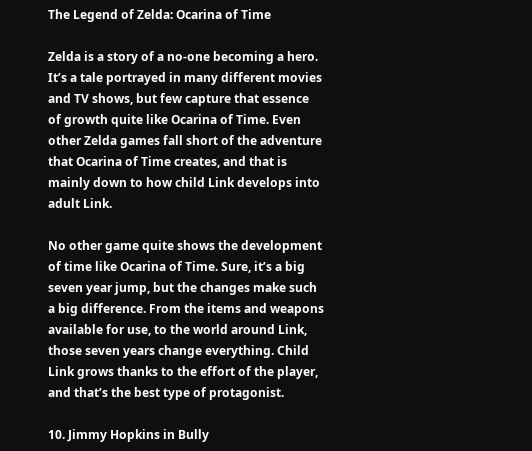The Legend of Zelda: Ocarina of Time

Zelda is a story of a no-one becoming a hero. It’s a tale portrayed in many different movies and TV shows, but few capture that essence of growth quite like Ocarina of Time. Even other Zelda games fall short of the adventure that Ocarina of Time creates, and that is mainly down to how child Link develops into adult Link.

No other game quite shows the development of time like Ocarina of Time. Sure, it’s a big seven year jump, but the changes make such a big difference. From the items and weapons available for use, to the world around Link, those seven years change everything. Child Link grows thanks to the effort of the player, and that’s the best type of protagonist.

10. Jimmy Hopkins in Bully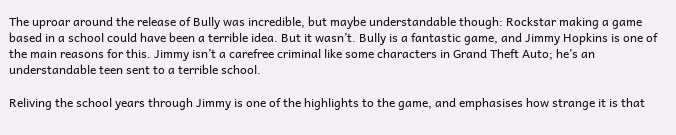The uproar around the release of Bully was incredible, but maybe understandable though: Rockstar making a game based in a school could have been a terrible idea. But it wasn’t. Bully is a fantastic game, and Jimmy Hopkins is one of the main reasons for this. Jimmy isn’t a carefree criminal like some characters in Grand Theft Auto; he’s an understandable teen sent to a terrible school.

Reliving the school years through Jimmy is one of the highlights to the game, and emphasises how strange it is that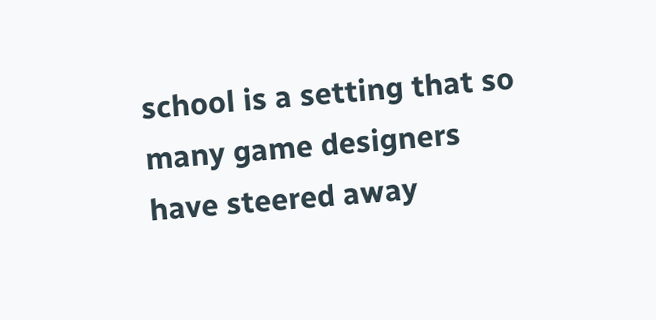school is a setting that so many game designers have steered away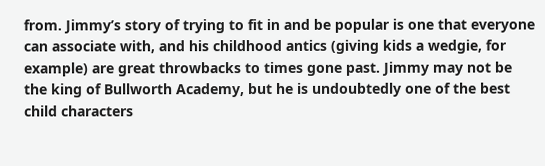from. Jimmy’s story of trying to fit in and be popular is one that everyone can associate with, and his childhood antics (giving kids a wedgie, for example) are great throwbacks to times gone past. Jimmy may not be the king of Bullworth Academy, but he is undoubtedly one of the best child characters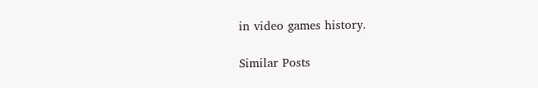in video games history.

Similar Posts